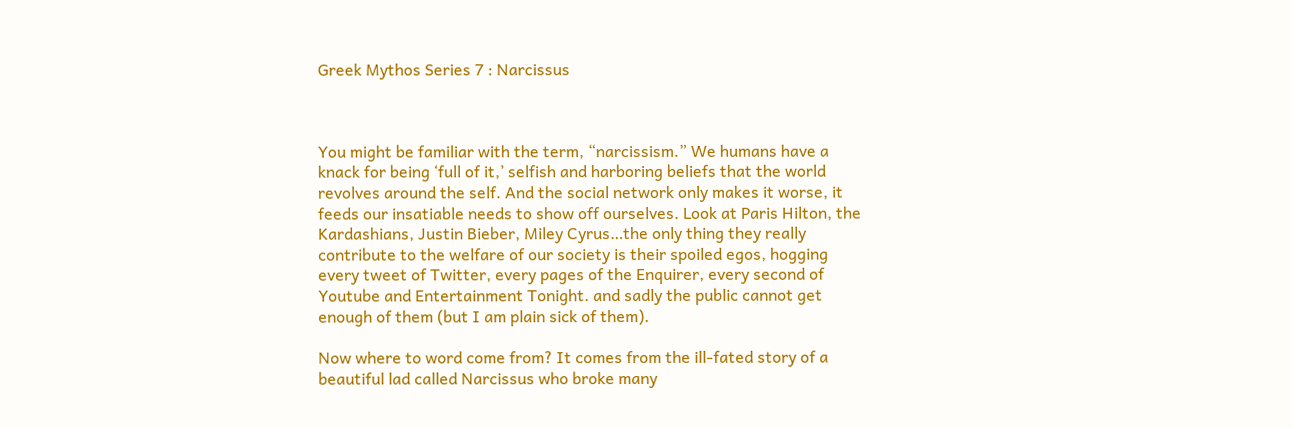Greek Mythos Series 7 : Narcissus



You might be familiar with the term, “narcissism.” We humans have a knack for being ‘full of it,’ selfish and harboring beliefs that the world revolves around the self. And the social network only makes it worse, it feeds our insatiable needs to show off ourselves. Look at Paris Hilton, the Kardashians, Justin Bieber, Miley Cyrus…the only thing they really contribute to the welfare of our society is their spoiled egos, hogging every tweet of Twitter, every pages of the Enquirer, every second of Youtube and Entertainment Tonight. and sadly the public cannot get enough of them (but I am plain sick of them).

Now where to word come from? It comes from the ill-fated story of a beautiful lad called Narcissus who broke many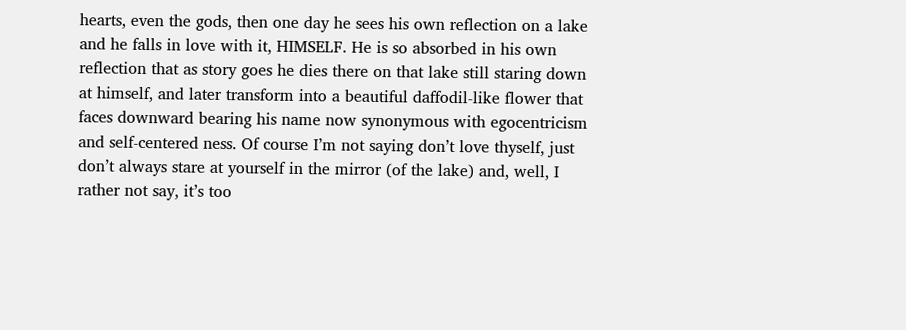hearts, even the gods, then one day he sees his own reflection on a lake and he falls in love with it, HIMSELF. He is so absorbed in his own reflection that as story goes he dies there on that lake still staring down at himself, and later transform into a beautiful daffodil-like flower that faces downward bearing his name now synonymous with egocentricism and self-centered ness. Of course I’m not saying don’t love thyself, just don’t always stare at yourself in the mirror (of the lake) and, well, I rather not say, it’s too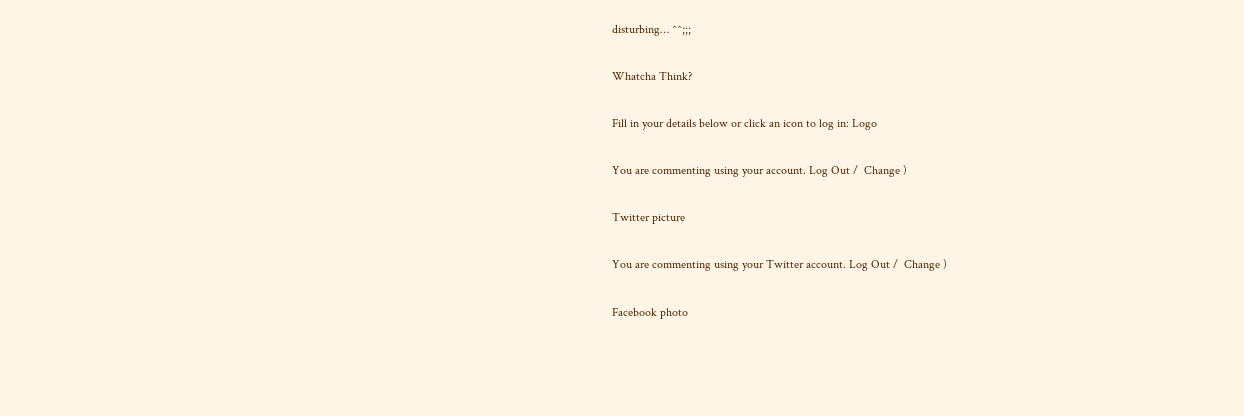disturbing… ^^;;;

Whatcha Think?

Fill in your details below or click an icon to log in: Logo

You are commenting using your account. Log Out /  Change )

Twitter picture

You are commenting using your Twitter account. Log Out /  Change )

Facebook photo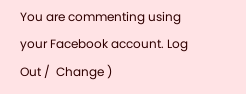You are commenting using your Facebook account. Log Out /  Change )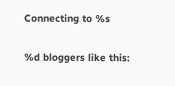Connecting to %s

%d bloggers like this: